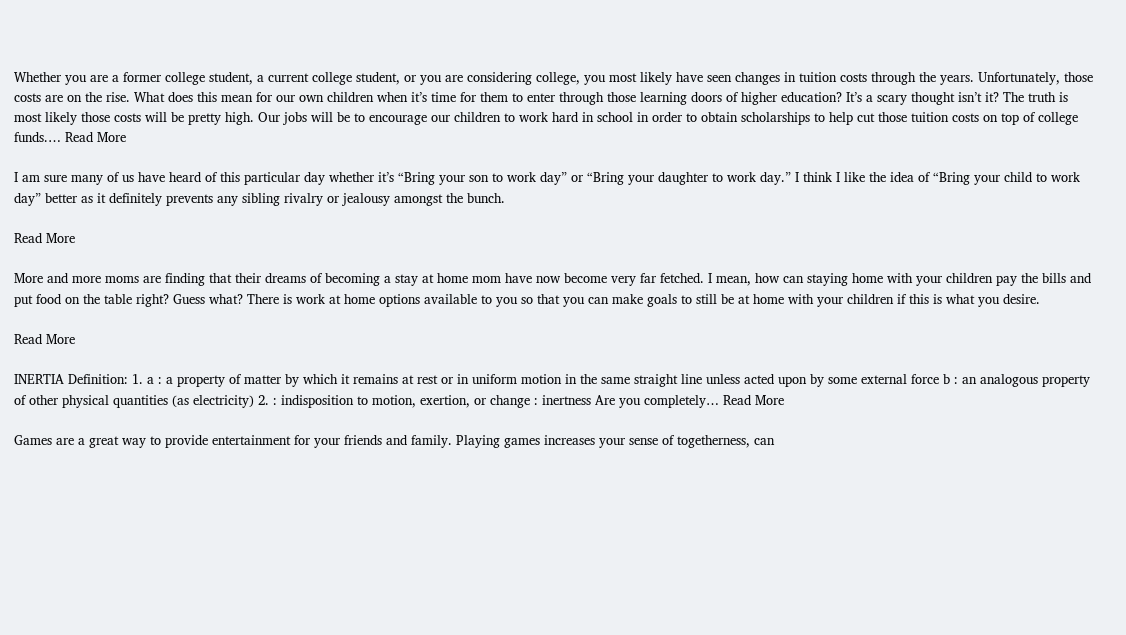Whether you are a former college student, a current college student, or you are considering college, you most likely have seen changes in tuition costs through the years. Unfortunately, those costs are on the rise. What does this mean for our own children when it’s time for them to enter through those learning doors of higher education? It’s a scary thought isn’t it? The truth is most likely those costs will be pretty high. Our jobs will be to encourage our children to work hard in school in order to obtain scholarships to help cut those tuition costs on top of college funds.… Read More

I am sure many of us have heard of this particular day whether it’s “Bring your son to work day” or “Bring your daughter to work day.” I think I like the idea of “Bring your child to work day” better as it definitely prevents any sibling rivalry or jealousy amongst the bunch.

Read More

More and more moms are finding that their dreams of becoming a stay at home mom have now become very far fetched. I mean, how can staying home with your children pay the bills and put food on the table right? Guess what? There is work at home options available to you so that you can make goals to still be at home with your children if this is what you desire.

Read More

INERTIA Definition: 1. a : a property of matter by which it remains at rest or in uniform motion in the same straight line unless acted upon by some external force b : an analogous property of other physical quantities (as electricity) 2. : indisposition to motion, exertion, or change : inertness Are you completely… Read More

Games are a great way to provide entertainment for your friends and family. Playing games increases your sense of togetherness, can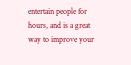entertain people for hours, and is a great way to improve your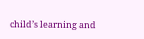child’s learning and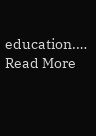education.… Read More